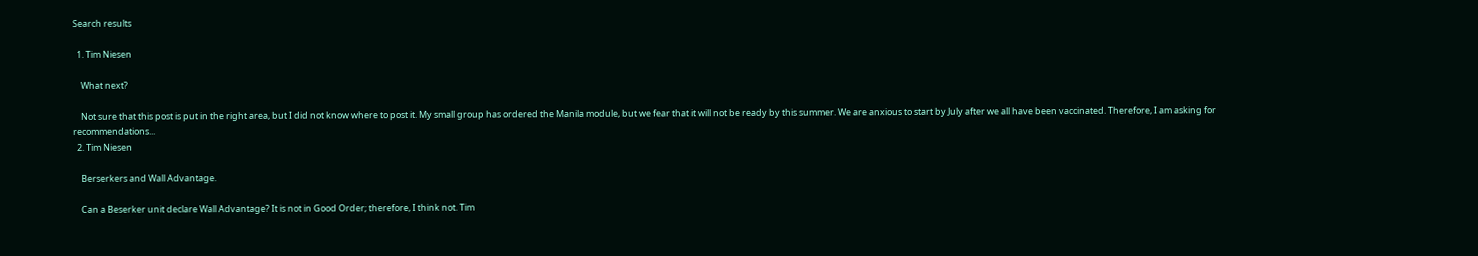Search results

  1. Tim Niesen

    What next?

    Not sure that this post is put in the right area, but I did not know where to post it. My small group has ordered the Manila module, but we fear that it will not be ready by this summer. We are anxious to start by July after we all have been vaccinated. Therefore, I am asking for recommendations...
  2. Tim Niesen

    Berserkers and Wall Advantage.

    Can a Beserker unit declare Wall Advantage? It is not in Good Order; therefore, I think not. Tim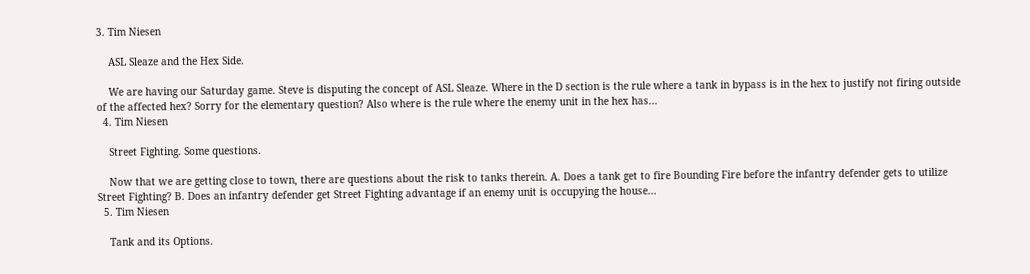3. Tim Niesen

    ASL Sleaze and the Hex Side.

    We are having our Saturday game. Steve is disputing the concept of ASL Sleaze. Where in the D section is the rule where a tank in bypass is in the hex to justify not firing outside of the affected hex? Sorry for the elementary question? Also where is the rule where the enemy unit in the hex has...
  4. Tim Niesen

    Street Fighting. Some questions.

    Now that we are getting close to town, there are questions about the risk to tanks therein. A. Does a tank get to fire Bounding Fire before the infantry defender gets to utilize Street Fighting? B. Does an infantry defender get Street Fighting advantage if an enemy unit is occupying the house...
  5. Tim Niesen

    Tank and its Options.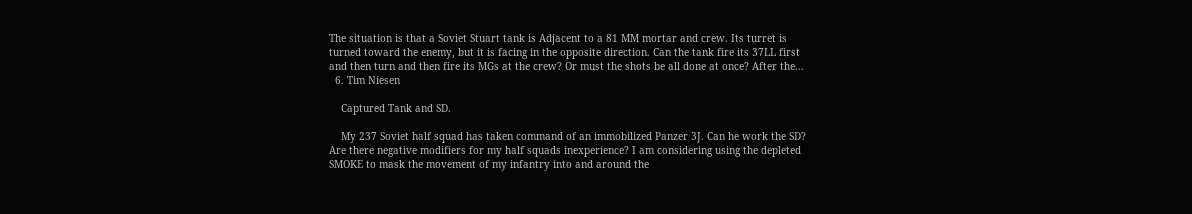The situation is that a Soviet Stuart tank is Adjacent to a 81 MM mortar and crew. Its turret is turned toward the enemy, but it is facing in the opposite direction. Can the tank fire its 37LL first and then turn and then fire its MGs at the crew? Or must the shots be all done at once? After the...
  6. Tim Niesen

    Captured Tank and SD.

    My 237 Soviet half squad has taken command of an immobilized Panzer 3J. Can he work the SD? Are there negative modifiers for my half squads inexperience? I am considering using the depleted SMOKE to mask the movement of my infantry into and around the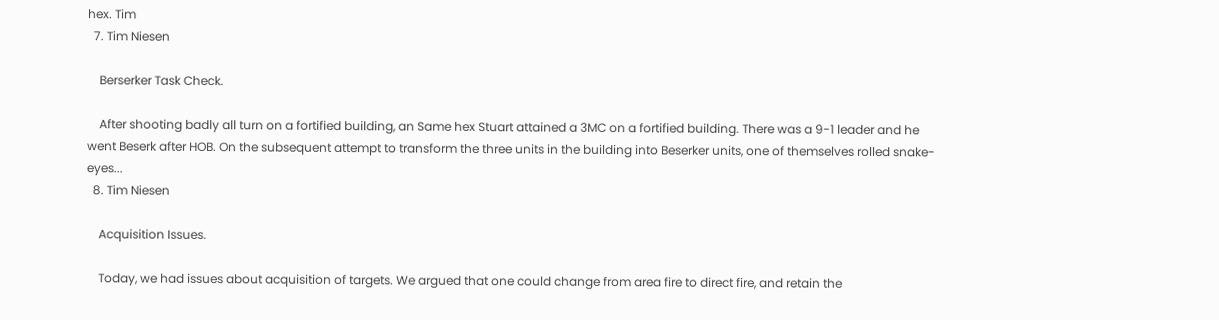hex. Tim
  7. Tim Niesen

    Berserker Task Check.

    After shooting badly all turn on a fortified building, an Same hex Stuart attained a 3MC on a fortified building. There was a 9-1 leader and he went Beserk after HOB. On the subsequent attempt to transform the three units in the building into Beserker units, one of themselves rolled snake-eyes...
  8. Tim Niesen

    Acquisition Issues.

    Today, we had issues about acquisition of targets. We argued that one could change from area fire to direct fire, and retain the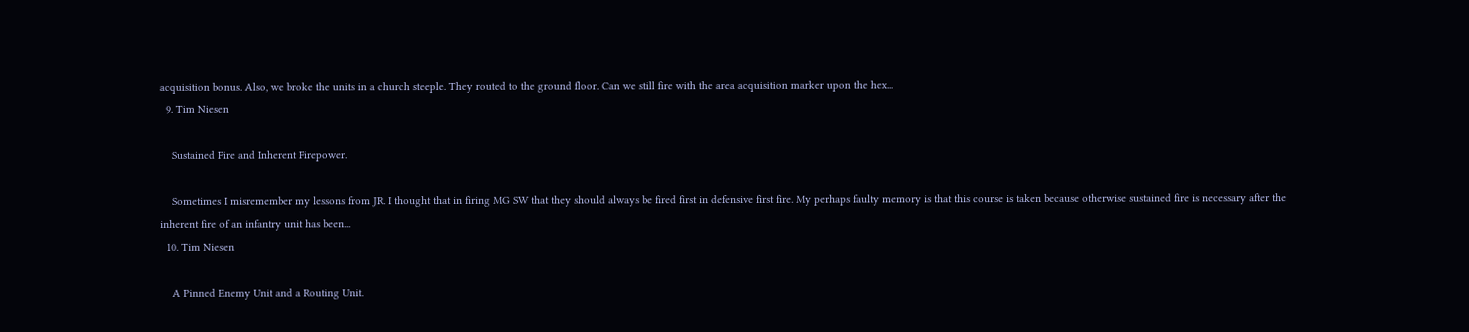acquisition bonus. Also, we broke the units in a church steeple. They routed to the ground floor. Can we still fire with the area acquisition marker upon the hex...
  9. Tim Niesen

    Sustained Fire and Inherent Firepower.

    Sometimes I misremember my lessons from JR. I thought that in firing MG SW that they should always be fired first in defensive first fire. My perhaps faulty memory is that this course is taken because otherwise sustained fire is necessary after the inherent fire of an infantry unit has been...
  10. Tim Niesen

    A Pinned Enemy Unit and a Routing Unit.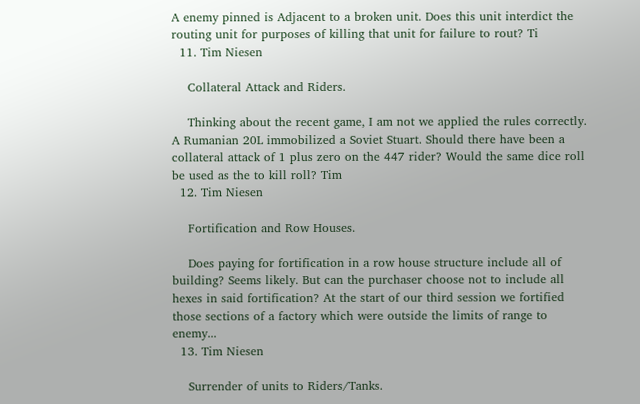A enemy pinned is Adjacent to a broken unit. Does this unit interdict the routing unit for purposes of killing that unit for failure to rout? Ti
  11. Tim Niesen

    Collateral Attack and Riders.

    Thinking about the recent game, I am not we applied the rules correctly. A Rumanian 20L immobilized a Soviet Stuart. Should there have been a collateral attack of 1 plus zero on the 447 rider? Would the same dice roll be used as the to kill roll? Tim
  12. Tim Niesen

    Fortification and Row Houses.

    Does paying for fortification in a row house structure include all of building? Seems likely. But can the purchaser choose not to include all hexes in said fortification? At the start of our third session we fortified those sections of a factory which were outside the limits of range to enemy...
  13. Tim Niesen

    Surrender of units to Riders/Tanks.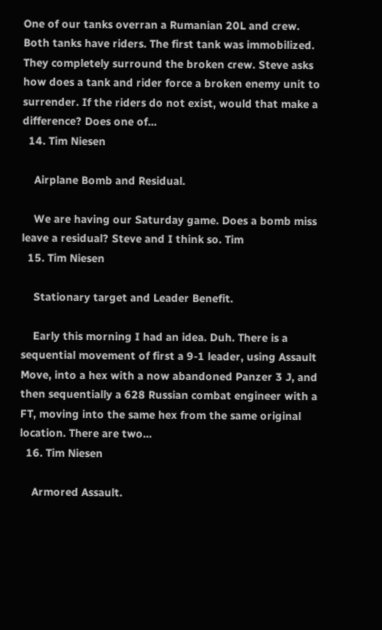One of our tanks overran a Rumanian 20L and crew. Both tanks have riders. The first tank was immobilized. They completely surround the broken crew. Steve asks how does a tank and rider force a broken enemy unit to surrender. If the riders do not exist, would that make a difference? Does one of...
  14. Tim Niesen

    Airplane Bomb and Residual.

    We are having our Saturday game. Does a bomb miss leave a residual? Steve and I think so. Tim
  15. Tim Niesen

    Stationary target and Leader Benefit.

    Early this morning I had an idea. Duh. There is a sequential movement of first a 9-1 leader, using Assault Move, into a hex with a now abandoned Panzer 3 J, and then sequentially a 628 Russian combat engineer with a FT, moving into the same hex from the same original location. There are two...
  16. Tim Niesen

    Armored Assault.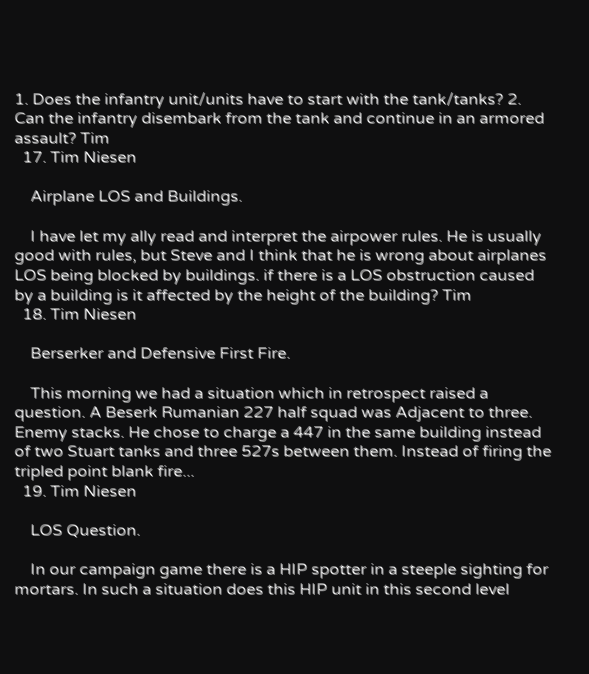1. Does the infantry unit/units have to start with the tank/tanks? 2. Can the infantry disembark from the tank and continue in an armored assault? Tim
  17. Tim Niesen

    Airplane LOS and Buildings.

    I have let my ally read and interpret the airpower rules. He is usually good with rules, but Steve and I think that he is wrong about airplanes LOS being blocked by buildings. if there is a LOS obstruction caused by a building is it affected by the height of the building? Tim
  18. Tim Niesen

    Berserker and Defensive First Fire.

    This morning we had a situation which in retrospect raised a question. A Beserk Rumanian 227 half squad was Adjacent to three. Enemy stacks. He chose to charge a 447 in the same building instead of two Stuart tanks and three 527s between them. Instead of firing the tripled point blank fire...
  19. Tim Niesen

    LOS Question.

    In our campaign game there is a HIP spotter in a steeple sighting for mortars. In such a situation does this HIP unit in this second level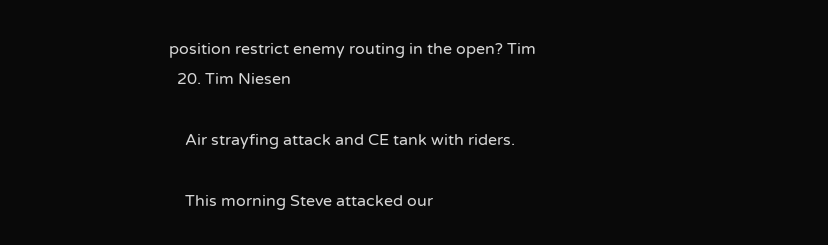position restrict enemy routing in the open? Tim
  20. Tim Niesen

    Air strayfing attack and CE tank with riders.

    This morning Steve attacked our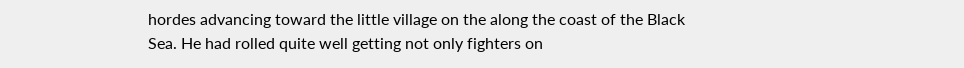hordes advancing toward the little village on the along the coast of the Black Sea. He had rolled quite well getting not only fighters on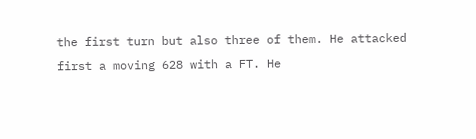the first turn but also three of them. He attacked first a moving 628 with a FT. He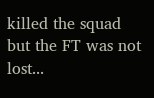killed the squad but the FT was not lost...